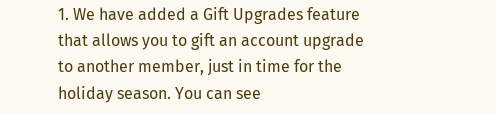1. We have added a Gift Upgrades feature that allows you to gift an account upgrade to another member, just in time for the holiday season. You can see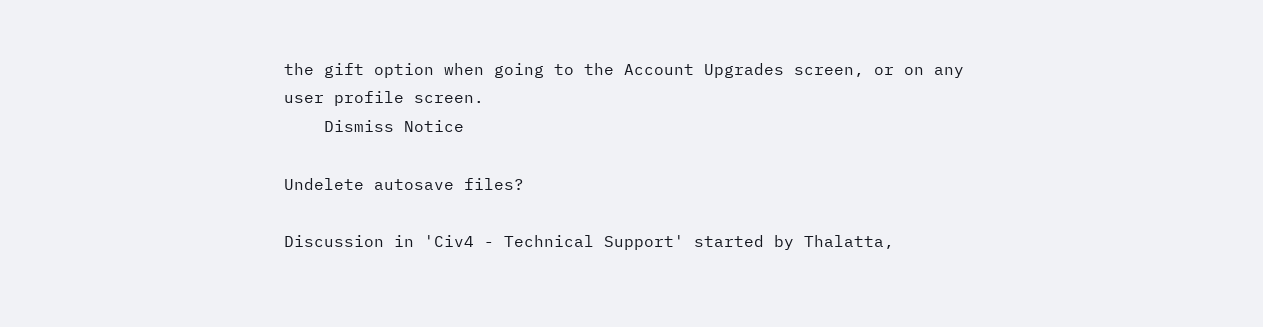the gift option when going to the Account Upgrades screen, or on any user profile screen.
    Dismiss Notice

Undelete autosave files?

Discussion in 'Civ4 - Technical Support' started by Thalatta,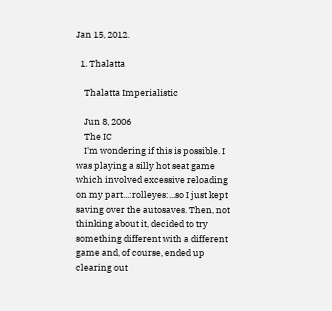Jan 15, 2012.

  1. Thalatta

    Thalatta Imperialistic

    Jun 8, 2006
    The IC
    I'm wondering if this is possible. I was playing a silly hot seat game which involved excessive reloading on my part...:rolleyes:...so I just kept saving over the autosaves. Then, not thinking about it, decided to try something different with a different game and, of course, ended up clearing out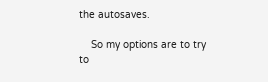the autosaves.

    So my options are to try to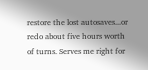restore the lost autosaves...or redo about five hours worth of turns. Serves me right for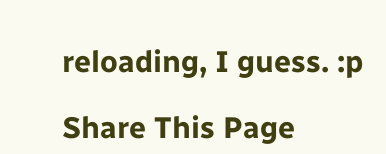reloading, I guess. :p

Share This Page